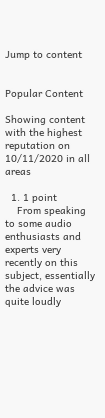Jump to content


Popular Content

Showing content with the highest reputation on 10/11/2020 in all areas

  1. 1 point
    From speaking to some audio enthusiasts and experts very recently on this subject, essentially the advice was quite loudly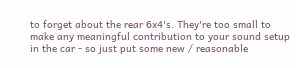to forget about the rear 6x4's. They're too small to make any meaningful contribution to your sound setup in the car - so just put some new / reasonable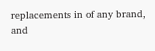replacements in of any brand, and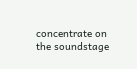concentrate on the soundstage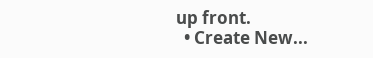up front.
  • Create New...